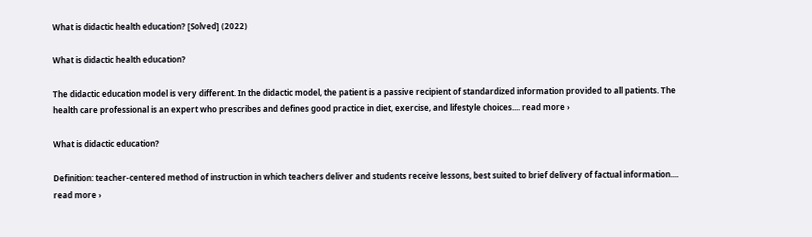What is didactic health education? [Solved] (2022)

What is didactic health education?

The didactic education model is very different. In the didactic model, the patient is a passive recipient of standardized information provided to all patients. The health care professional is an expert who prescribes and defines good practice in diet, exercise, and lifestyle choices.... read more ›

What is didactic education?

Definition: teacher-centered method of instruction in which teachers deliver and students receive lessons, best suited to brief delivery of factual information.... read more ›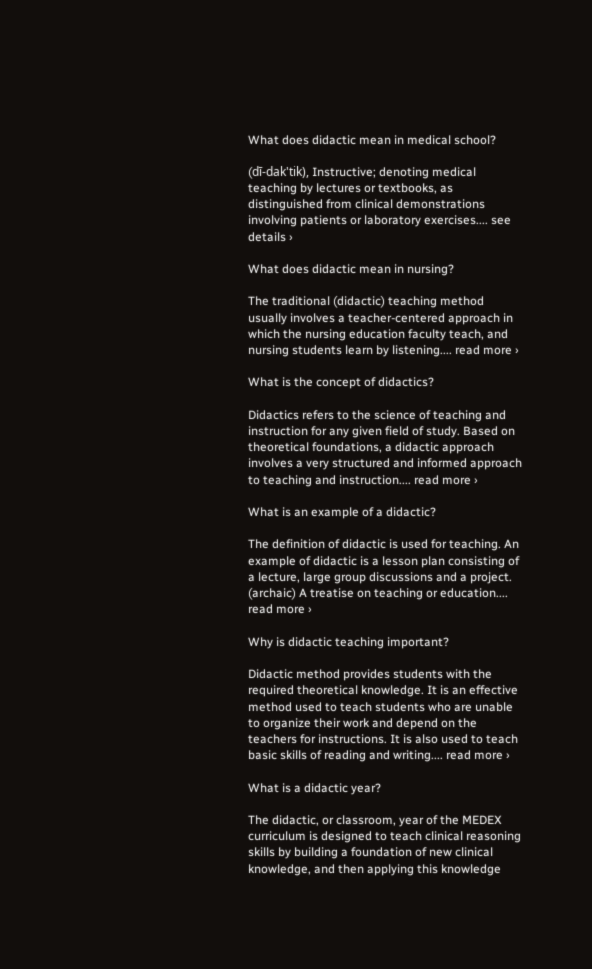What does didactic mean in medical school?

(dī-dak'tik), Instructive; denoting medical teaching by lectures or textbooks, as distinguished from clinical demonstrations involving patients or laboratory exercises.... see details ›

What does didactic mean in nursing?

The traditional (didactic) teaching method usually involves a teacher-centered approach in which the nursing education faculty teach, and nursing students learn by listening.... read more ›

What is the concept of didactics?

Didactics refers to the science of teaching and instruction for any given field of study. Based on theoretical foundations, a didactic approach involves a very structured and informed approach to teaching and instruction.... read more ›

What is an example of a didactic?

The definition of didactic is used for teaching. An example of didactic is a lesson plan consisting of a lecture, large group discussions and a project. (archaic) A treatise on teaching or education.... read more ›

Why is didactic teaching important?

Didactic method provides students with the required theoretical knowledge. It is an effective method used to teach students who are unable to organize their work and depend on the teachers for instructions. It is also used to teach basic skills of reading and writing.... read more ›

What is a didactic year?

The didactic, or classroom, year of the MEDEX curriculum is designed to teach clinical reasoning skills by building a foundation of new clinical knowledge, and then applying this knowledge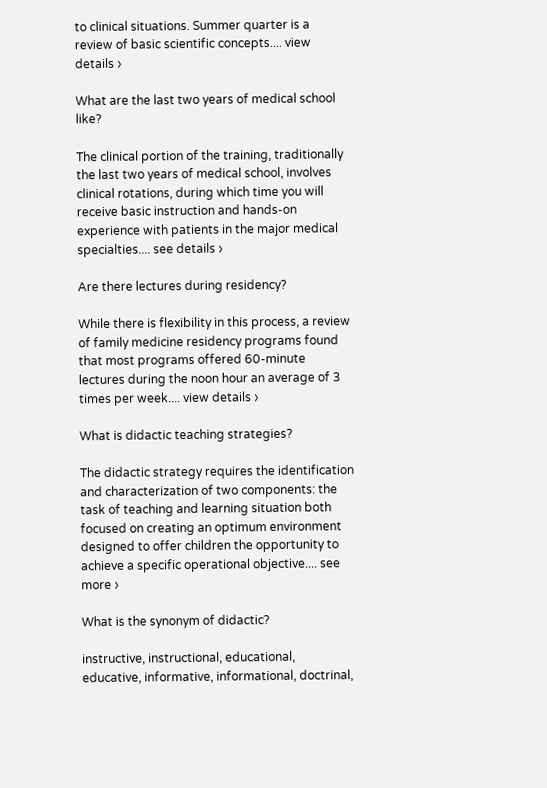to clinical situations. Summer quarter is a review of basic scientific concepts.... view details ›

What are the last two years of medical school like?

The clinical portion of the training, traditionally the last two years of medical school, involves clinical rotations, during which time you will receive basic instruction and hands-on experience with patients in the major medical specialties.... see details ›

Are there lectures during residency?

While there is flexibility in this process, a review of family medicine residency programs found that most programs offered 60-minute lectures during the noon hour an average of 3 times per week.... view details ›

What is didactic teaching strategies?

The didactic strategy requires the identification and characterization of two components: the task of teaching and learning situation both focused on creating an optimum environment designed to offer children the opportunity to achieve a specific operational objective.... see more ›

What is the synonym of didactic?

instructive, instructional, educational, educative, informative, informational, doctrinal,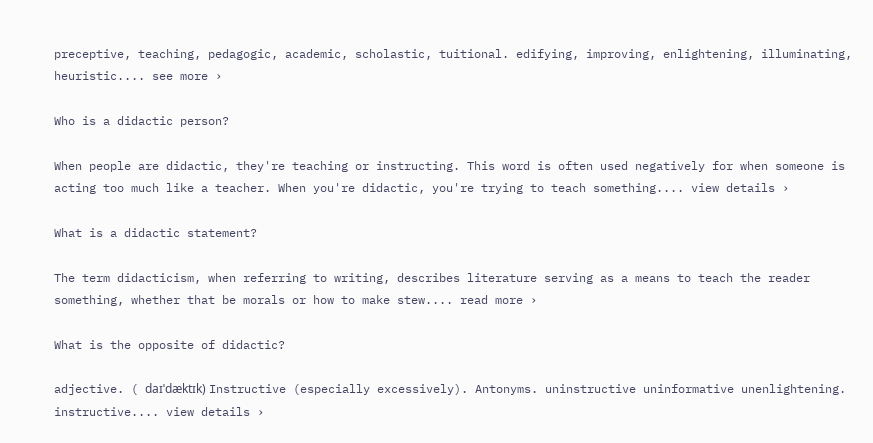preceptive, teaching, pedagogic, academic, scholastic, tuitional. edifying, improving, enlightening, illuminating, heuristic.... see more ›

Who is a didactic person?

When people are didactic, they're teaching or instructing. This word is often used negatively for when someone is acting too much like a teacher. When you're didactic, you're trying to teach something.... view details ›

What is a didactic statement?

The term didacticism, when referring to writing, describes literature serving as a means to teach the reader something, whether that be morals or how to make stew.... read more ›

What is the opposite of didactic?

adjective. ( daɪˈdæktɪk) Instructive (especially excessively). Antonyms. uninstructive uninformative unenlightening. instructive.... view details ›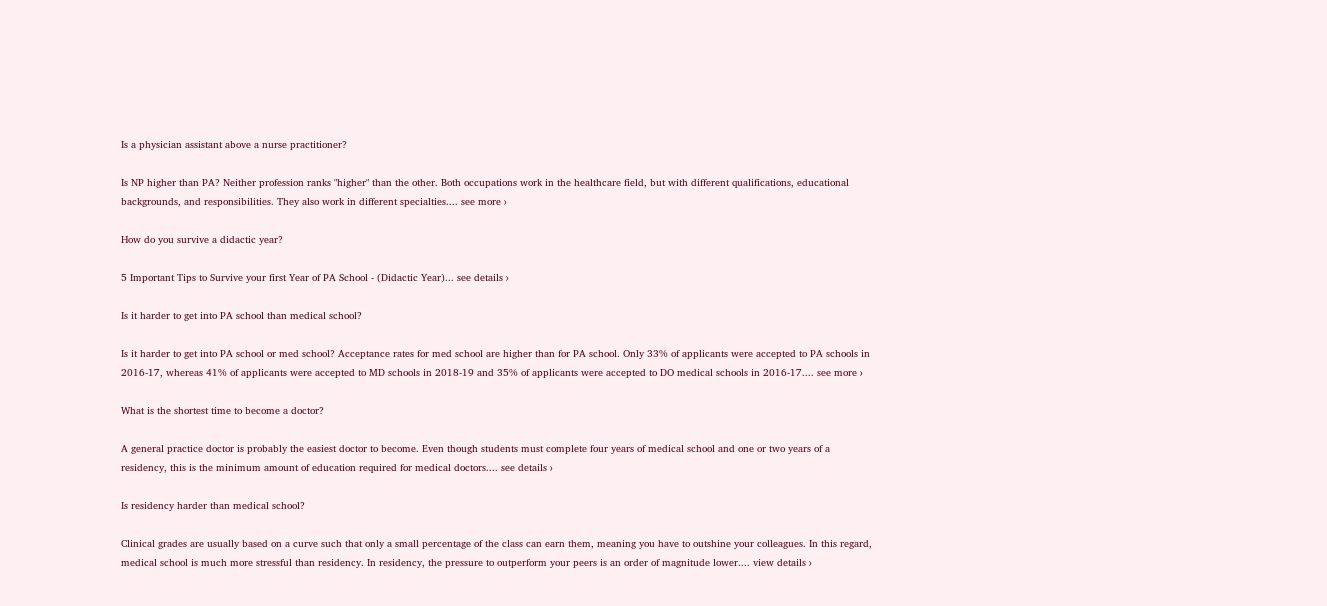Is a physician assistant above a nurse practitioner?

Is NP higher than PA? Neither profession ranks "higher" than the other. Both occupations work in the healthcare field, but with different qualifications, educational backgrounds, and responsibilities. They also work in different specialties.... see more ›

How do you survive a didactic year?

5 Important Tips to Survive your first Year of PA School - (Didactic Year)... see details ›

Is it harder to get into PA school than medical school?

Is it harder to get into PA school or med school? Acceptance rates for med school are higher than for PA school. Only 33% of applicants were accepted to PA schools in 2016-17, whereas 41% of applicants were accepted to MD schools in 2018-19 and 35% of applicants were accepted to DO medical schools in 2016-17.... see more ›

What is the shortest time to become a doctor?

A general practice doctor is probably the easiest doctor to become. Even though students must complete four years of medical school and one or two years of a residency, this is the minimum amount of education required for medical doctors.... see details ›

Is residency harder than medical school?

Clinical grades are usually based on a curve such that only a small percentage of the class can earn them, meaning you have to outshine your colleagues. In this regard, medical school is much more stressful than residency. In residency, the pressure to outperform your peers is an order of magnitude lower.... view details ›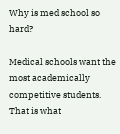Why is med school so hard?

Medical schools want the most academically competitive students. That is what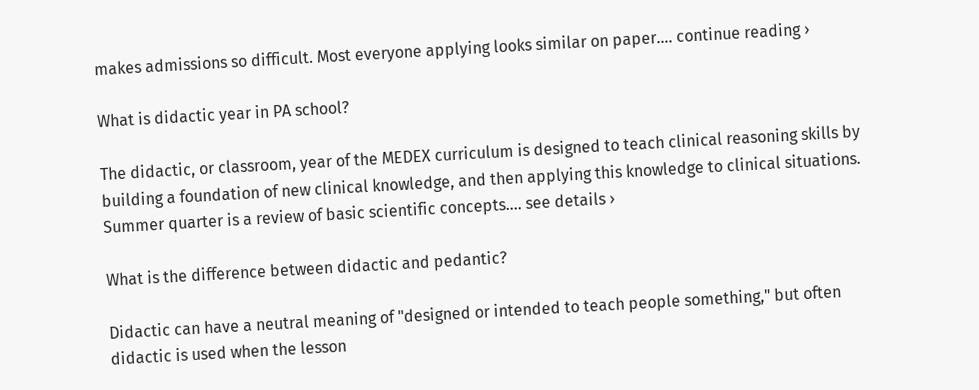makes admissions so difficult. Most everyone applying looks similar on paper.... continue reading ›

What is didactic year in PA school?

The didactic, or classroom, year of the MEDEX curriculum is designed to teach clinical reasoning skills by building a foundation of new clinical knowledge, and then applying this knowledge to clinical situations. Summer quarter is a review of basic scientific concepts.... see details ›

What is the difference between didactic and pedantic?

Didactic can have a neutral meaning of "designed or intended to teach people something," but often didactic is used when the lesson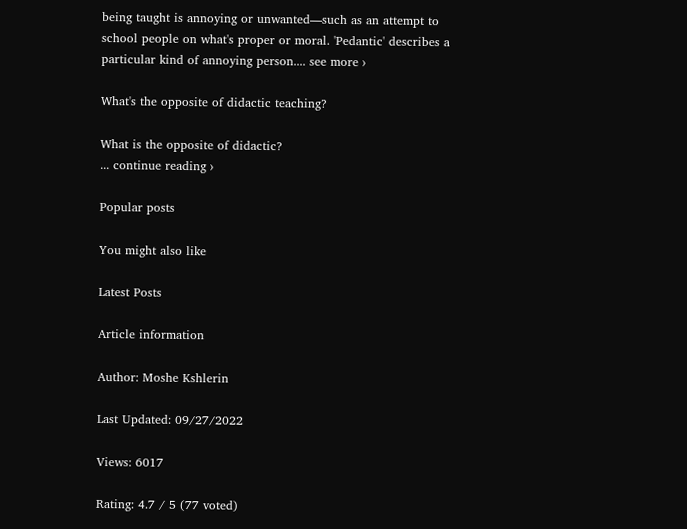being taught is annoying or unwanted—such as an attempt to school people on what's proper or moral. 'Pedantic' describes a particular kind of annoying person.... see more ›

What's the opposite of didactic teaching?

What is the opposite of didactic?
... continue reading ›

Popular posts

You might also like

Latest Posts

Article information

Author: Moshe Kshlerin

Last Updated: 09/27/2022

Views: 6017

Rating: 4.7 / 5 (77 voted)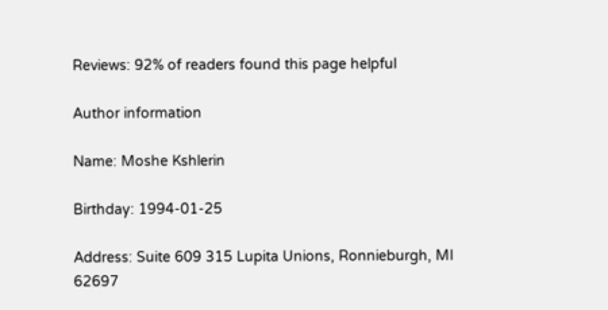Reviews: 92% of readers found this page helpful

Author information

Name: Moshe Kshlerin

Birthday: 1994-01-25

Address: Suite 609 315 Lupita Unions, Ronnieburgh, MI 62697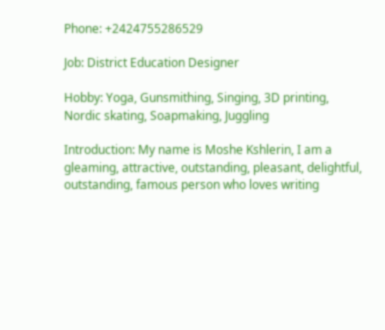Phone: +2424755286529

Job: District Education Designer

Hobby: Yoga, Gunsmithing, Singing, 3D printing, Nordic skating, Soapmaking, Juggling

Introduction: My name is Moshe Kshlerin, I am a gleaming, attractive, outstanding, pleasant, delightful, outstanding, famous person who loves writing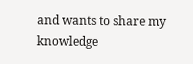and wants to share my knowledge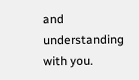and understanding with you.